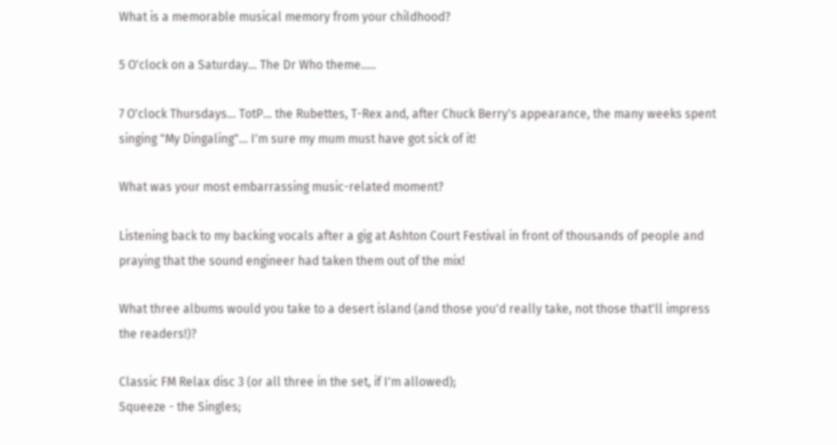What is a memorable musical memory from your childhood?

5 O'clock on a Saturday... The Dr Who theme.....

7 O'clock Thursdays... TotP... the Rubettes, T-Rex and, after Chuck Berry's appearance, the many weeks spent singing "My Dingaling"... I'm sure my mum must have got sick of it!

What was your most embarrassing music-related moment?

Listening back to my backing vocals after a gig at Ashton Court Festival in front of thousands of people and praying that the sound engineer had taken them out of the mix!

What three albums would you take to a desert island (and those you'd really take, not those that'll impress the readers!)?

Classic FM Relax disc 3 (or all three in the set, if I'm allowed);
Squeeze - the Singles;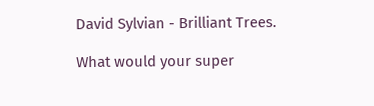David Sylvian - Brilliant Trees.

What would your super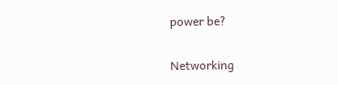power be?

Networking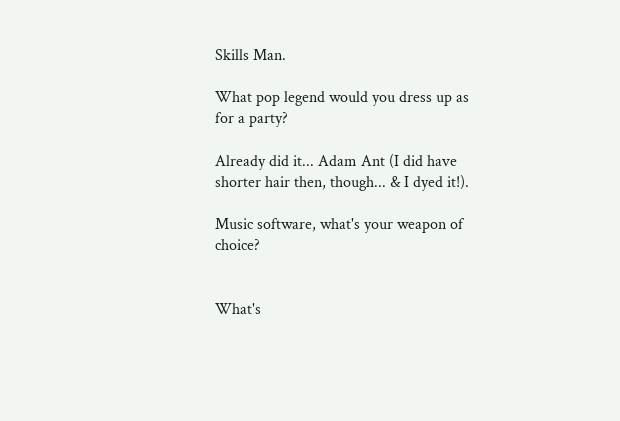Skills Man.

What pop legend would you dress up as for a party?

Already did it... Adam Ant (I did have shorter hair then, though... & I dyed it!).

Music software, what's your weapon of choice?


What's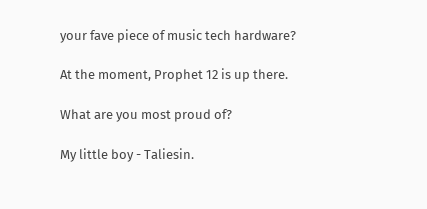your fave piece of music tech hardware?

At the moment, Prophet 12 is up there.

What are you most proud of?

My little boy - Taliesin.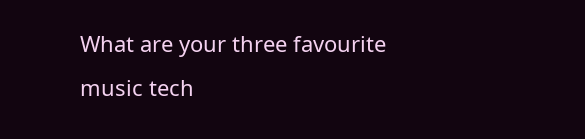What are your three favourite music tech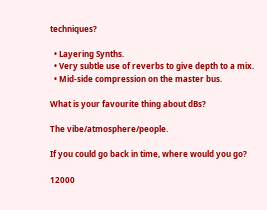techniques?

  • Layering Synths.
  • Very subtle use of reverbs to give depth to a mix.
  • Mid-side compression on the master bus.

What is your favourite thing about dBs?

The vibe/atmosphere/people.

If you could go back in time, where would you go?

12000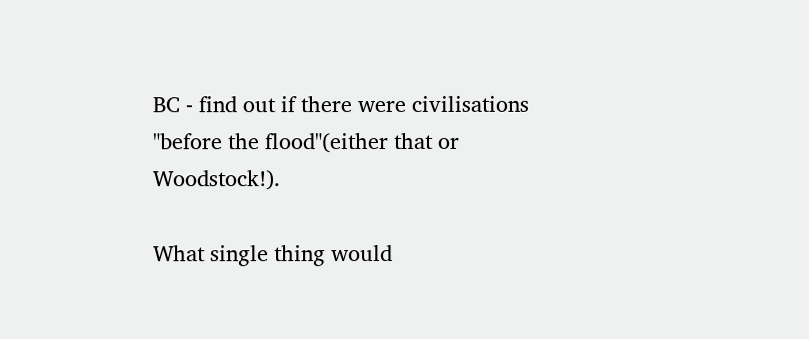BC - find out if there were civilisations "before the flood"(either that or Woodstock!).

What single thing would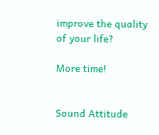improve the quality of your life?

More time!


Sound Attitude